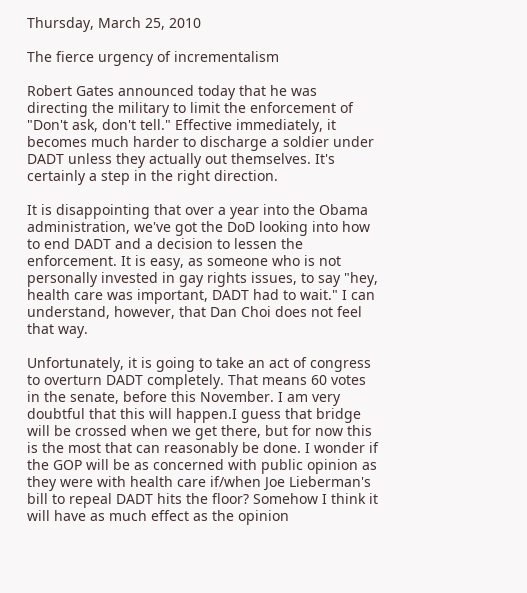Thursday, March 25, 2010

The fierce urgency of incrementalism

Robert Gates announced today that he was directing the military to limit the enforcement of "Don't ask, don't tell." Effective immediately, it becomes much harder to discharge a soldier under DADT unless they actually out themselves. It's certainly a step in the right direction.

It is disappointing that over a year into the Obama administration, we've got the DoD looking into how to end DADT and a decision to lessen the enforcement. It is easy, as someone who is not personally invested in gay rights issues, to say "hey, health care was important, DADT had to wait." I can understand, however, that Dan Choi does not feel that way.

Unfortunately, it is going to take an act of congress to overturn DADT completely. That means 60 votes in the senate, before this November. I am very doubtful that this will happen.I guess that bridge will be crossed when we get there, but for now this is the most that can reasonably be done. I wonder if the GOP will be as concerned with public opinion as they were with health care if/when Joe Lieberman's bill to repeal DADT hits the floor? Somehow I think it will have as much effect as the opinion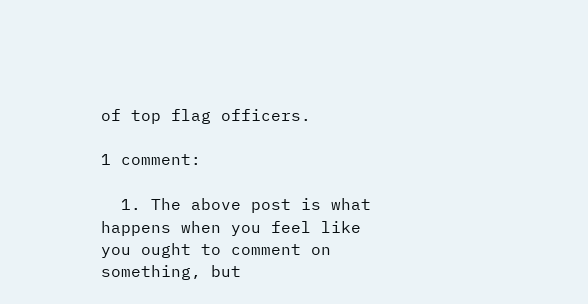of top flag officers.

1 comment:

  1. The above post is what happens when you feel like you ought to comment on something, but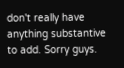don't really have anything substantive to add. Sorry guys.